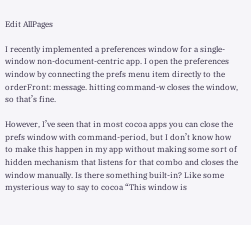Edit AllPages

I recently implemented a preferences window for a single-window non-document-centric app. I open the preferences window by connecting the prefs menu item directly to the orderFront: message. hitting command-w closes the window, so that’s fine.

However, I’ve seen that in most cocoa apps you can close the prefs window with command-period, but I don’t know how to make this happen in my app without making some sort of hidden mechanism that listens for that combo and closes the window manually. Is there something built-in? Like some mysterious way to say to cocoa “This window is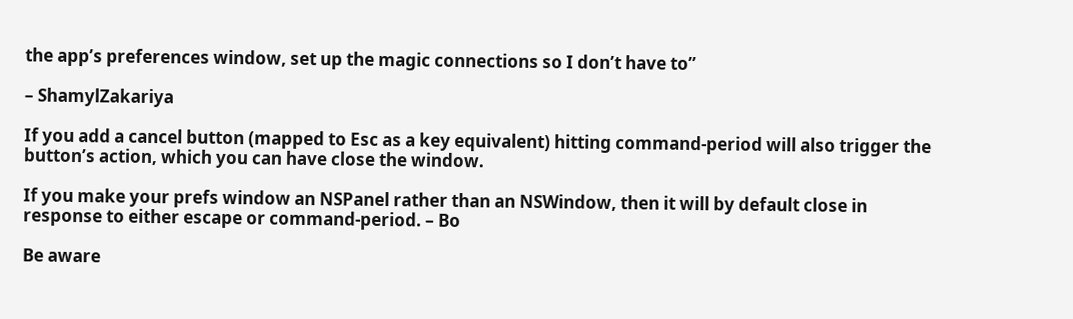the app’s preferences window, set up the magic connections so I don’t have to”

– ShamylZakariya

If you add a cancel button (mapped to Esc as a key equivalent) hitting command-period will also trigger the button’s action, which you can have close the window.

If you make your prefs window an NSPanel rather than an NSWindow, then it will by default close in response to either escape or command-period. – Bo

Be aware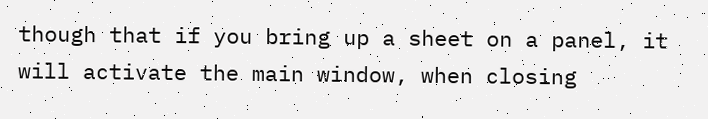though that if you bring up a sheet on a panel, it will activate the main window, when closing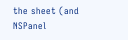the sheet (and NSPanel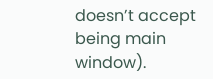doesn’t accept being main window).